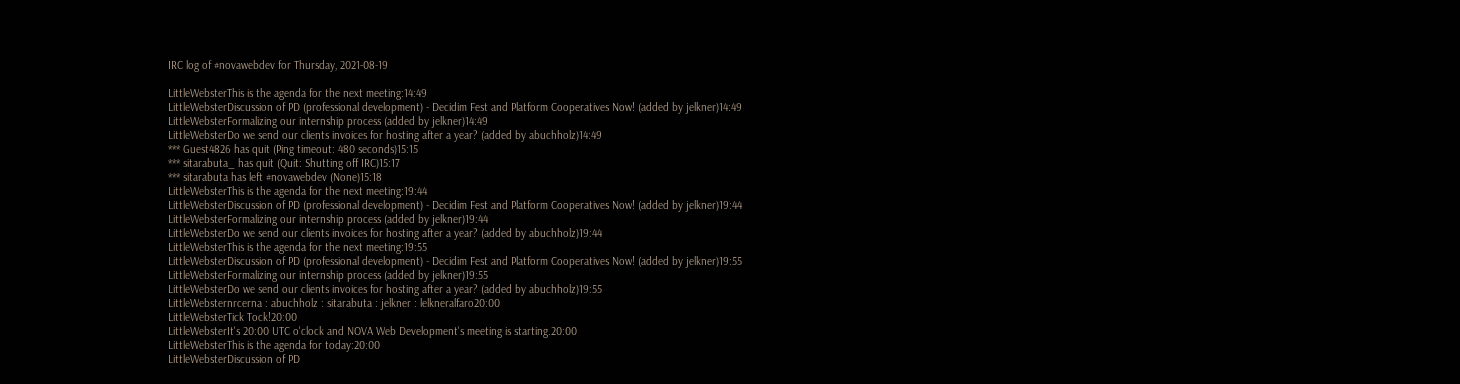IRC log of #novawebdev for Thursday, 2021-08-19

LittleWebsterThis is the agenda for the next meeting:14:49
LittleWebsterDiscussion of PD (professional development) - Decidim Fest and Platform Cooperatives Now! (added by jelkner)14:49
LittleWebsterFormalizing our internship process (added by jelkner)14:49
LittleWebsterDo we send our clients invoices for hosting after a year? (added by abuchholz)14:49
*** Guest4826 has quit (Ping timeout: 480 seconds)15:15
*** sitarabuta_ has quit (Quit: Shutting off IRC)15:17
*** sitarabuta has left #novawebdev (None)15:18
LittleWebsterThis is the agenda for the next meeting:19:44
LittleWebsterDiscussion of PD (professional development) - Decidim Fest and Platform Cooperatives Now! (added by jelkner)19:44
LittleWebsterFormalizing our internship process (added by jelkner)19:44
LittleWebsterDo we send our clients invoices for hosting after a year? (added by abuchholz)19:44
LittleWebsterThis is the agenda for the next meeting:19:55
LittleWebsterDiscussion of PD (professional development) - Decidim Fest and Platform Cooperatives Now! (added by jelkner)19:55
LittleWebsterFormalizing our internship process (added by jelkner)19:55
LittleWebsterDo we send our clients invoices for hosting after a year? (added by abuchholz)19:55
LittleWebsternrcerna : abuchholz : sitarabuta : jelkner : lelkneralfaro20:00
LittleWebsterTick Tock!20:00
LittleWebsterIt's 20:00 UTC o'clock and NOVA Web Development's meeting is starting.20:00
LittleWebsterThis is the agenda for today:20:00
LittleWebsterDiscussion of PD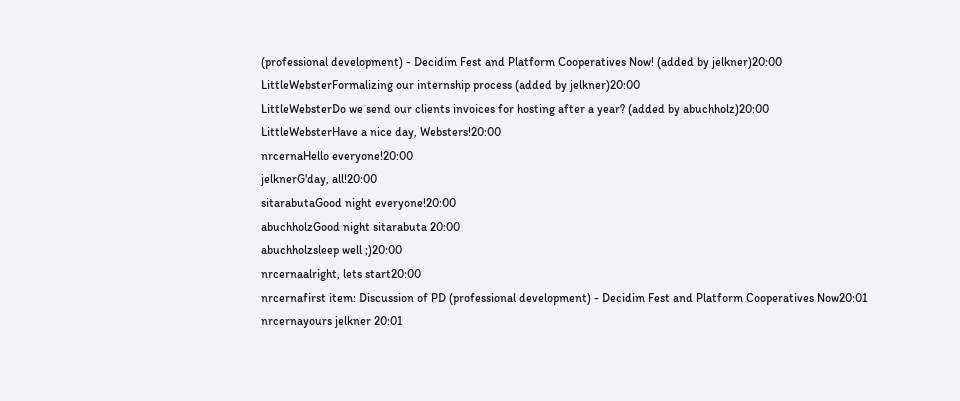(professional development) - Decidim Fest and Platform Cooperatives Now! (added by jelkner)20:00
LittleWebsterFormalizing our internship process (added by jelkner)20:00
LittleWebsterDo we send our clients invoices for hosting after a year? (added by abuchholz)20:00
LittleWebsterHave a nice day, Websters!20:00
nrcernaHello everyone!20:00
jelknerG'day, all!20:00
sitarabutaGood night everyone!20:00
abuchholzGood night sitarabuta 20:00
abuchholzsleep well ;)20:00
nrcernaalright, lets start20:00
nrcernafirst item: Discussion of PD (professional development) - Decidim Fest and Platform Cooperatives Now20:01
nrcernayours jelkner 20:01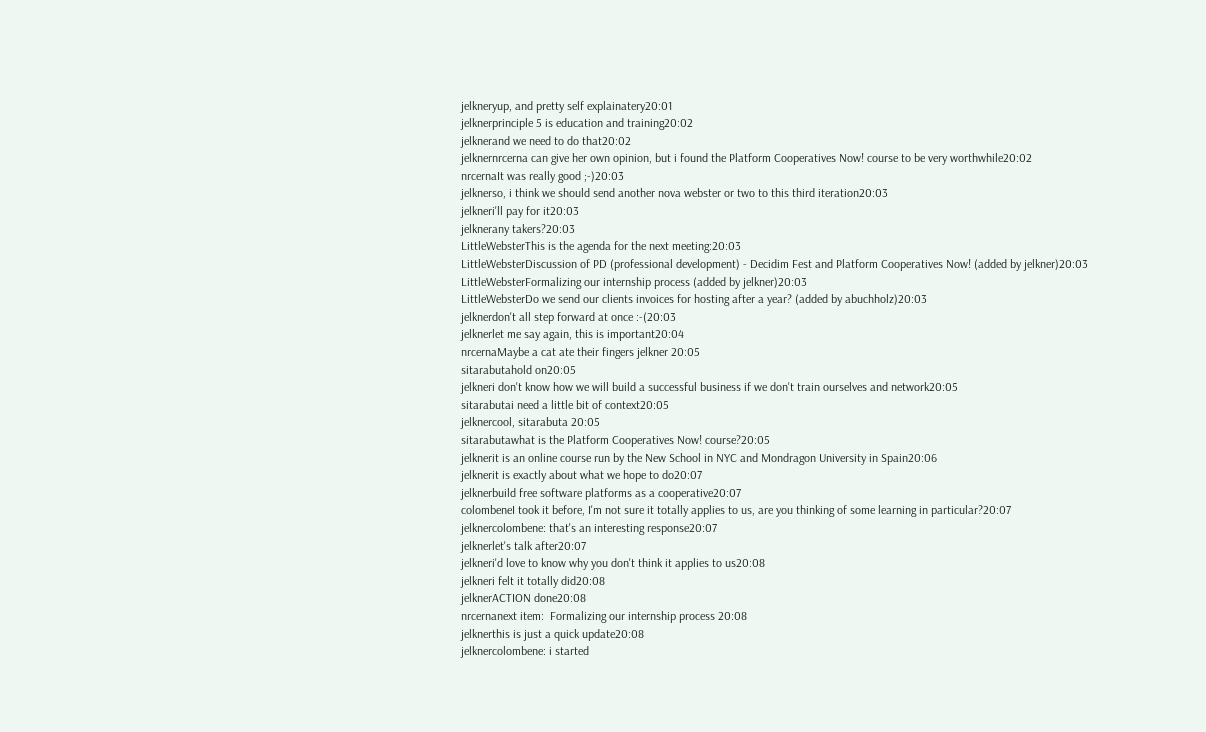jelkneryup, and pretty self explainatery20:01
jelknerprinciple 5 is education and training20:02
jelknerand we need to do that20:02
jelknernrcerna can give her own opinion, but i found the Platform Cooperatives Now! course to be very worthwhile20:02
nrcernaIt was really good ;-)20:03
jelknerso, i think we should send another nova webster or two to this third iteration20:03
jelkneri'll pay for it20:03
jelknerany takers?20:03
LittleWebsterThis is the agenda for the next meeting:20:03
LittleWebsterDiscussion of PD (professional development) - Decidim Fest and Platform Cooperatives Now! (added by jelkner)20:03
LittleWebsterFormalizing our internship process (added by jelkner)20:03
LittleWebsterDo we send our clients invoices for hosting after a year? (added by abuchholz)20:03
jelknerdon't all step forward at once :-(20:03
jelknerlet me say again, this is important20:04
nrcernaMaybe a cat ate their fingers jelkner 20:05
sitarabutahold on20:05
jelkneri don't know how we will build a successful business if we don't train ourselves and network20:05
sitarabutai need a little bit of context20:05
jelknercool, sitarabuta 20:05
sitarabutawhat is the Platform Cooperatives Now! course?20:05
jelknerit is an online course run by the New School in NYC and Mondragon University in Spain20:06
jelknerit is exactly about what we hope to do20:07
jelknerbuild free software platforms as a cooperative20:07
colombeneI took it before, I'm not sure it totally applies to us, are you thinking of some learning in particular?20:07
jelknercolombene: that's an interesting response20:07
jelknerlet's talk after20:07
jelkneri'd love to know why you don't think it applies to us20:08
jelkneri felt it totally did20:08
jelknerACTION done20:08
nrcernanext item:  Formalizing our internship process 20:08
jelknerthis is just a quick update20:08
jelknercolombene: i started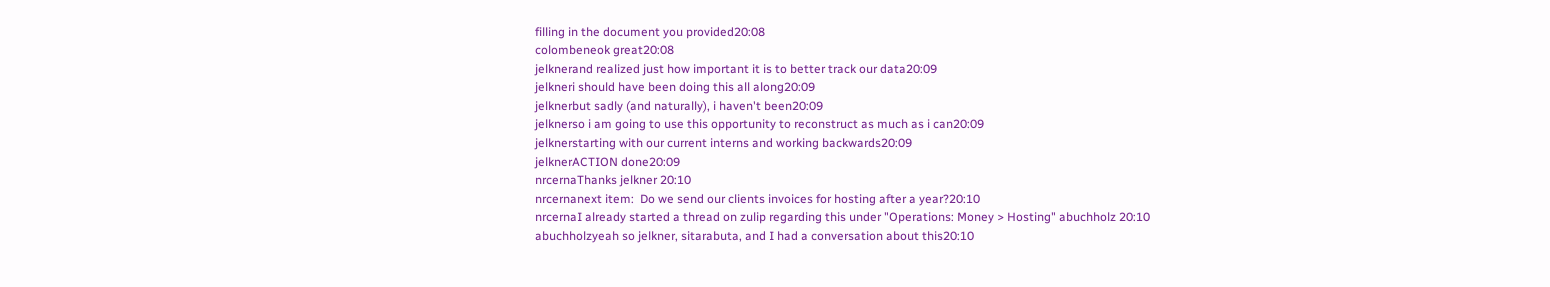filling in the document you provided20:08
colombeneok great20:08
jelknerand realized just how important it is to better track our data20:09
jelkneri should have been doing this all along20:09
jelknerbut sadly (and naturally), i haven't been20:09
jelknerso i am going to use this opportunity to reconstruct as much as i can20:09
jelknerstarting with our current interns and working backwards20:09
jelknerACTION done20:09
nrcernaThanks jelkner 20:10
nrcernanext item:  Do we send our clients invoices for hosting after a year?20:10
nrcernaI already started a thread on zulip regarding this under "Operations: Money > Hosting" abuchholz 20:10
abuchholzyeah so jelkner, sitarabuta, and I had a conversation about this20:10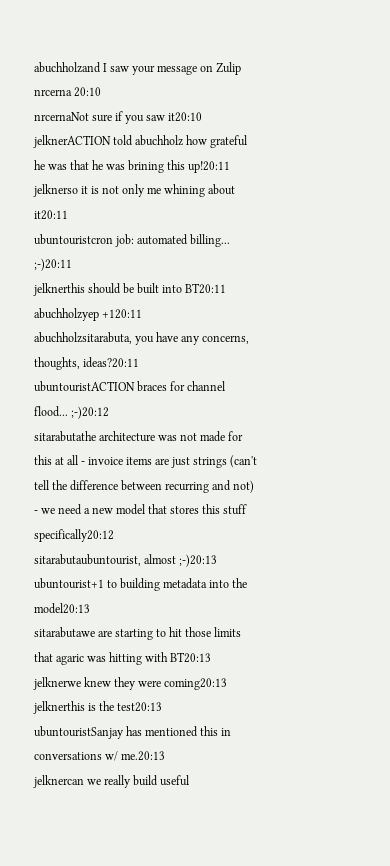abuchholzand I saw your message on Zulip nrcerna 20:10
nrcernaNot sure if you saw it20:10
jelknerACTION told abuchholz how grateful he was that he was brining this up!20:11
jelknerso it is not only me whining about it20:11
ubuntouristcron job: automated billing... ;-)20:11
jelknerthis should be built into BT20:11
abuchholzyep +120:11
abuchholzsitarabuta, you have any concerns, thoughts, ideas?20:11
ubuntouristACTION braces for channel flood... ;-)20:12
sitarabutathe architecture was not made for this at all - invoice items are just strings (can't tell the difference between recurring and not) - we need a new model that stores this stuff specifically20:12
sitarabutaubuntourist, almost ;-)20:13
ubuntourist+1 to building metadata into the model20:13
sitarabutawe are starting to hit those limits that agaric was hitting with BT20:13
jelknerwe knew they were coming20:13
jelknerthis is the test20:13
ubuntouristSanjay has mentioned this in conversations w/ me.20:13
jelknercan we really build useful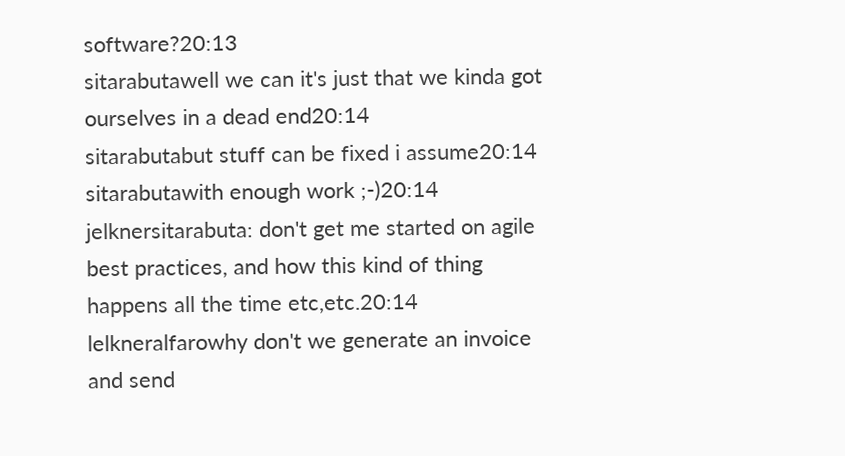software?20:13
sitarabutawell we can it's just that we kinda got ourselves in a dead end20:14
sitarabutabut stuff can be fixed i assume20:14
sitarabutawith enough work ;-)20:14
jelknersitarabuta: don't get me started on agile best practices, and how this kind of thing happens all the time etc,etc.20:14
lelkneralfarowhy don't we generate an invoice and send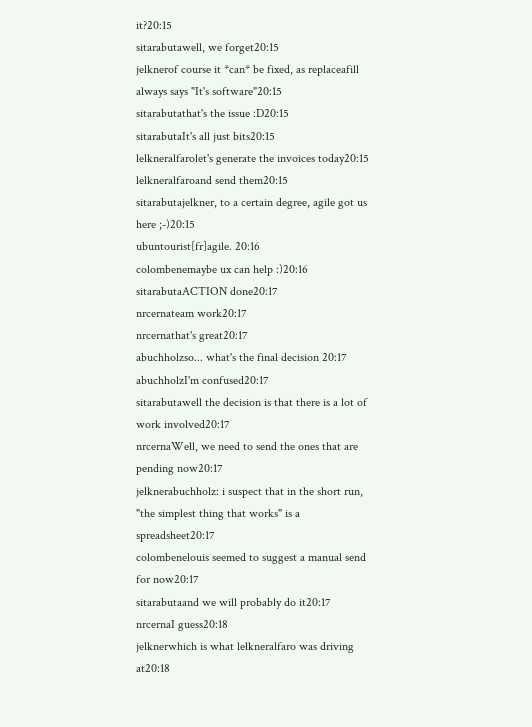it?20:15
sitarabutawell, we forget20:15
jelknerof course it *can* be fixed, as replaceafill always says "It's software"20:15
sitarabutathat's the issue :D20:15
sitarabutaIt's all just bits20:15
lelkneralfarolet's generate the invoices today20:15
lelkneralfaroand send them20:15
sitarabutajelkner, to a certain degree, agile got us here ;-)20:15
ubuntourist[fr]agile. 20:16
colombenemaybe ux can help :)20:16
sitarabutaACTION done20:17
nrcernateam work20:17
nrcernathat's great20:17
abuchholzso... what's the final decision 20:17
abuchholzI'm confused20:17
sitarabutawell the decision is that there is a lot of work involved20:17
nrcernaWell, we need to send the ones that are pending now20:17
jelknerabuchholz: i suspect that in the short run, "the simplest thing that works" is a spreadsheet20:17
colombenelouis seemed to suggest a manual send for now20:17
sitarabutaand we will probably do it20:17
nrcernaI guess20:18
jelknerwhich is what lelkneralfaro was driving at20:18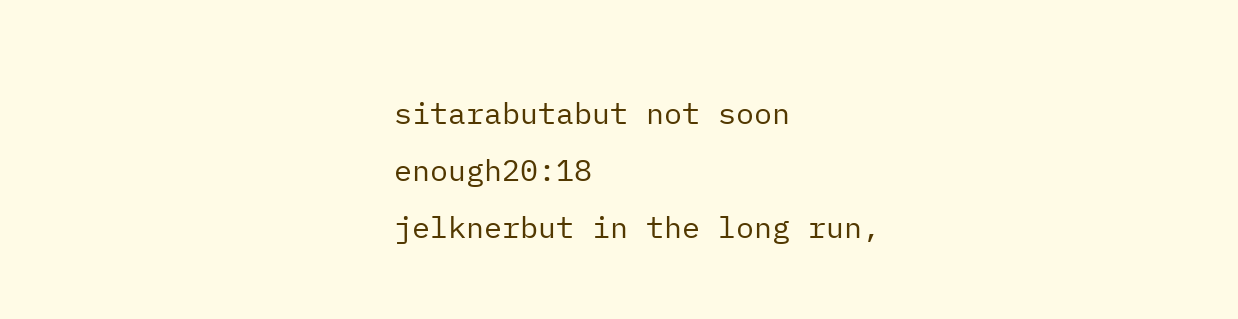sitarabutabut not soon enough20:18
jelknerbut in the long run,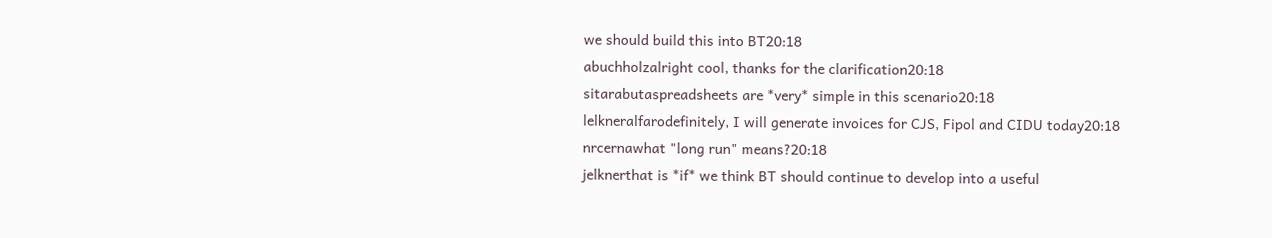we should build this into BT20:18
abuchholzalright cool, thanks for the clarification20:18
sitarabutaspreadsheets are *very* simple in this scenario20:18
lelkneralfarodefinitely, I will generate invoices for CJS, Fipol and CIDU today20:18
nrcernawhat "long run" means?20:18
jelknerthat is *if* we think BT should continue to develop into a useful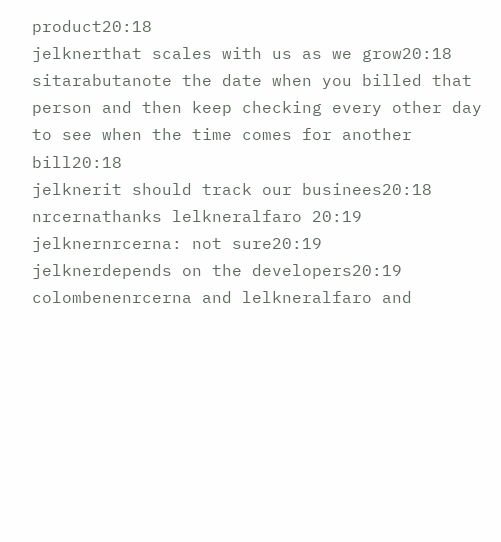product20:18
jelknerthat scales with us as we grow20:18
sitarabutanote the date when you billed that person and then keep checking every other day to see when the time comes for another bill20:18
jelknerit should track our businees20:18
nrcernathanks lelkneralfaro 20:19
jelknernrcerna: not sure20:19
jelknerdepends on the developers20:19
colombenenrcerna and lelkneralfaro and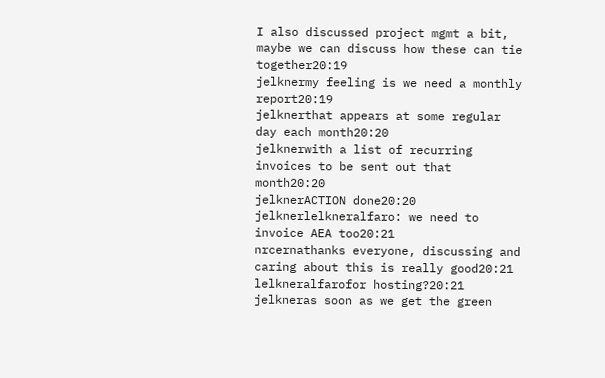I also discussed project mgmt a bit, maybe we can discuss how these can tie together20:19
jelknermy feeling is we need a monthly report20:19
jelknerthat appears at some regular day each month20:20
jelknerwith a list of recurring invoices to be sent out that month20:20
jelknerACTION done20:20
jelknerlelkneralfaro: we need to invoice AEA too20:21
nrcernathanks everyone, discussing and caring about this is really good20:21
lelkneralfarofor hosting?20:21
jelkneras soon as we get the green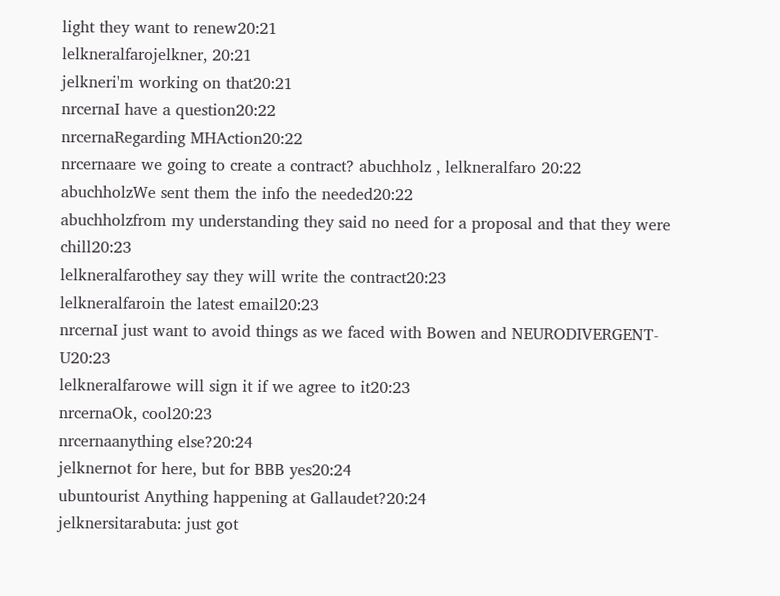light they want to renew20:21
lelkneralfarojelkner, 20:21
jelkneri'm working on that20:21
nrcernaI have a question20:22
nrcernaRegarding MHAction20:22
nrcernaare we going to create a contract? abuchholz , lelkneralfaro 20:22
abuchholzWe sent them the info the needed20:22
abuchholzfrom my understanding they said no need for a proposal and that they were chill20:23
lelkneralfarothey say they will write the contract20:23
lelkneralfaroin the latest email20:23
nrcernaI just want to avoid things as we faced with Bowen and NEURODIVERGENT-U20:23
lelkneralfarowe will sign it if we agree to it20:23
nrcernaOk, cool20:23
nrcernaanything else?20:24
jelknernot for here, but for BBB yes20:24
ubuntourist Anything happening at Gallaudet?20:24
jelknersitarabuta: just got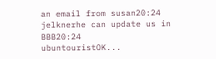an email from susan20:24
jelknerhe can update us in BBB20:24
ubuntouristOK...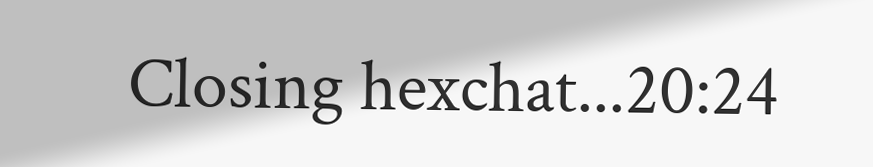Closing hexchat...20:24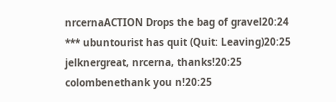nrcernaACTION Drops the bag of gravel20:24
*** ubuntourist has quit (Quit: Leaving)20:25
jelknergreat, nrcerna, thanks!20:25
colombenethank you n!20:25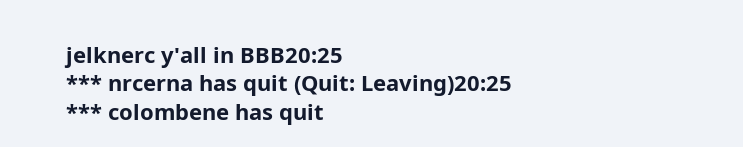jelknerc y'all in BBB20:25
*** nrcerna has quit (Quit: Leaving)20:25
*** colombene has quit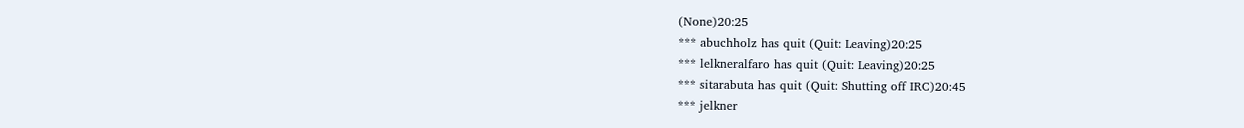(None)20:25
*** abuchholz has quit (Quit: Leaving)20:25
*** lelkneralfaro has quit (Quit: Leaving)20:25
*** sitarabuta has quit (Quit: Shutting off IRC)20:45
*** jelkner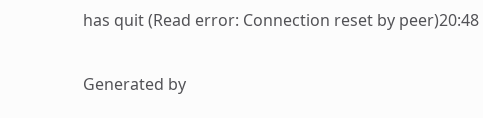has quit (Read error: Connection reset by peer)20:48

Generated by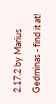2.17.2 by Marius Gedminas - find it at!